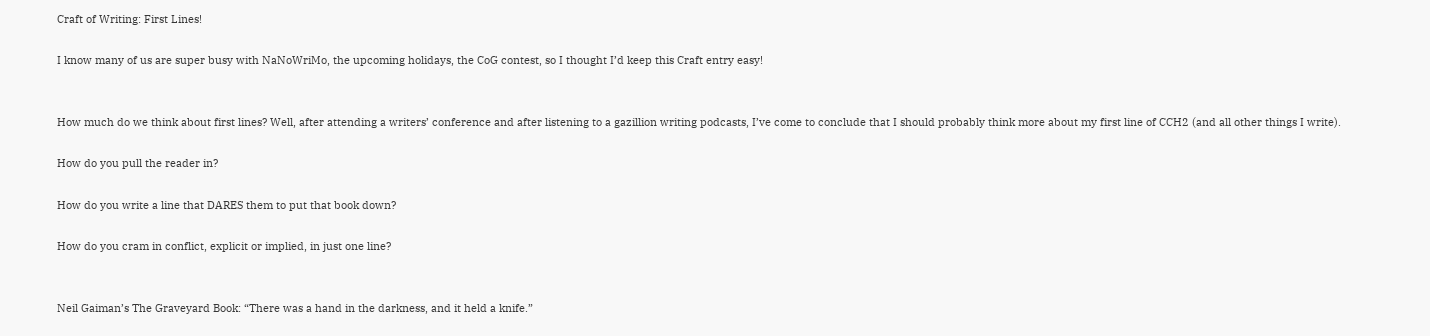Craft of Writing: First Lines!

I know many of us are super busy with NaNoWriMo, the upcoming holidays, the CoG contest, so I thought I’d keep this Craft entry easy!


How much do we think about first lines? Well, after attending a writers’ conference and after listening to a gazillion writing podcasts, I’ve come to conclude that I should probably think more about my first line of CCH2 (and all other things I write).

How do you pull the reader in?

How do you write a line that DARES them to put that book down?

How do you cram in conflict, explicit or implied, in just one line?


Neil Gaiman’s The Graveyard Book: “There was a hand in the darkness, and it held a knife.”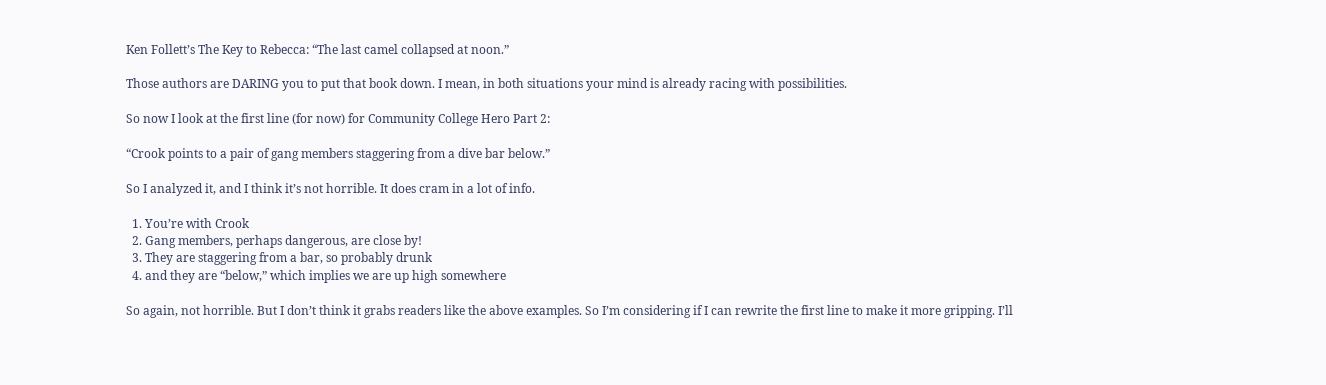Ken Follett’s The Key to Rebecca: “The last camel collapsed at noon.”

Those authors are DARING you to put that book down. I mean, in both situations your mind is already racing with possibilities.

So now I look at the first line (for now) for Community College Hero Part 2:

“Crook points to a pair of gang members staggering from a dive bar below.”

So I analyzed it, and I think it’s not horrible. It does cram in a lot of info.

  1. You’re with Crook
  2. Gang members, perhaps dangerous, are close by!
  3. They are staggering from a bar, so probably drunk
  4. and they are “below,” which implies we are up high somewhere

So again, not horrible. But I don’t think it grabs readers like the above examples. So I’m considering if I can rewrite the first line to make it more gripping. I’ll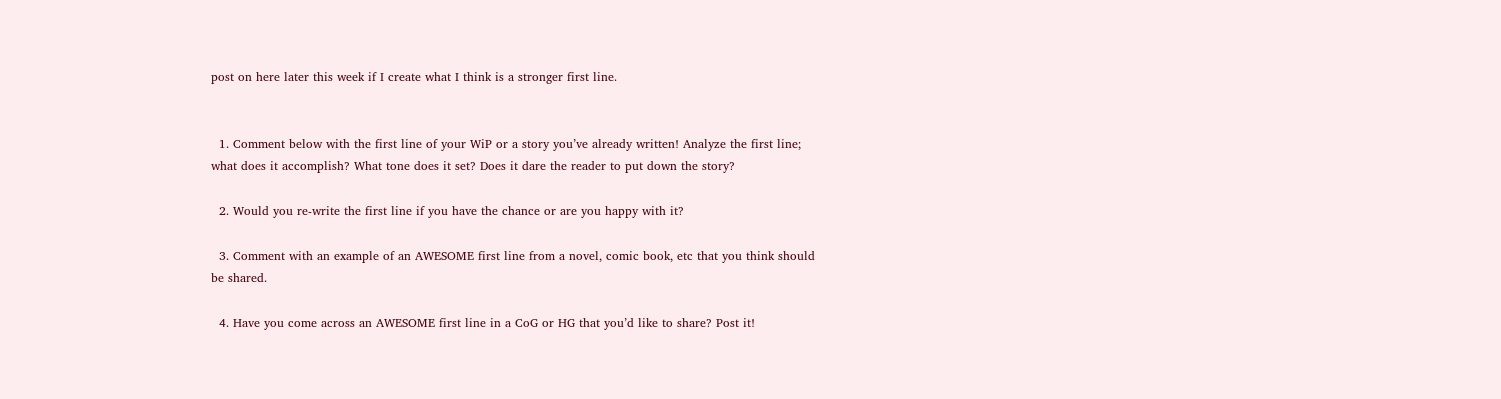post on here later this week if I create what I think is a stronger first line.


  1. Comment below with the first line of your WiP or a story you’ve already written! Analyze the first line; what does it accomplish? What tone does it set? Does it dare the reader to put down the story?

  2. Would you re-write the first line if you have the chance or are you happy with it?

  3. Comment with an example of an AWESOME first line from a novel, comic book, etc that you think should be shared.

  4. Have you come across an AWESOME first line in a CoG or HG that you’d like to share? Post it!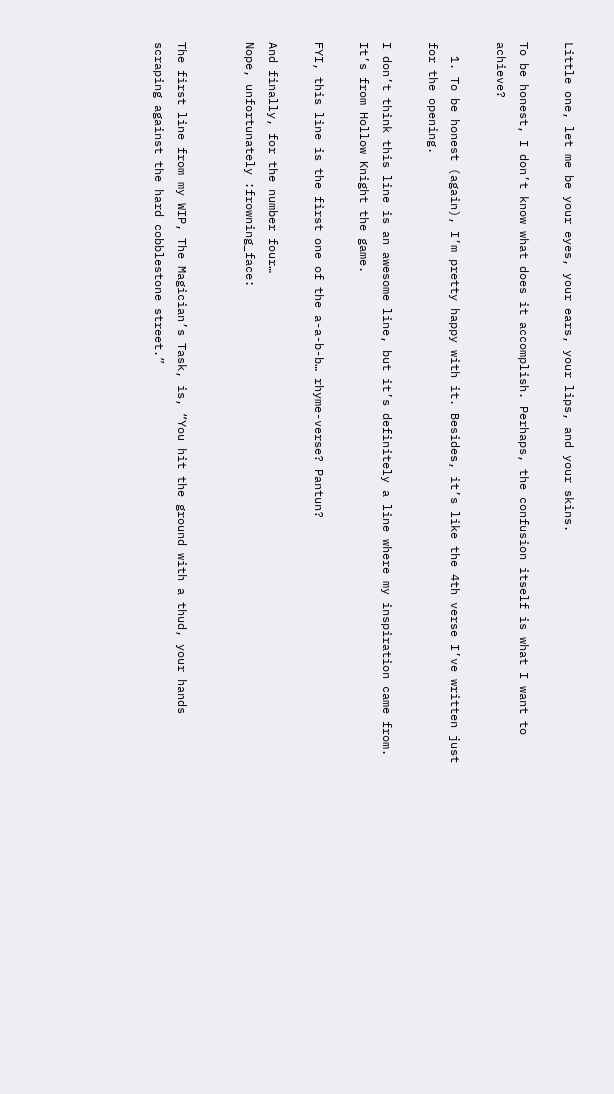Little one, let me be your eyes, your ears, your lips, and your skins.

To be honest, I don’t know what does it accomplish. Perhaps, the confusion itself is what I want to achieve?

  1. To be honest (again), I’m pretty happy with it. Besides, it’s like the 4th verse I’ve written just for the opening.

I don’t think this line is an awesome line, but it’s definitely a line where my inspiration came from.
It’s from Hollow Knight the game.

FYI, this line is the first one of the a-a-b-b… rhyme-verse? Pantun?

And finally, for the number four…
Nope, unfortunately :frowning_face:


The first line from my WIP, The Magician’s Task, is, “You hit the ground with a thud, your hands scraping against the hard cobblestone street.”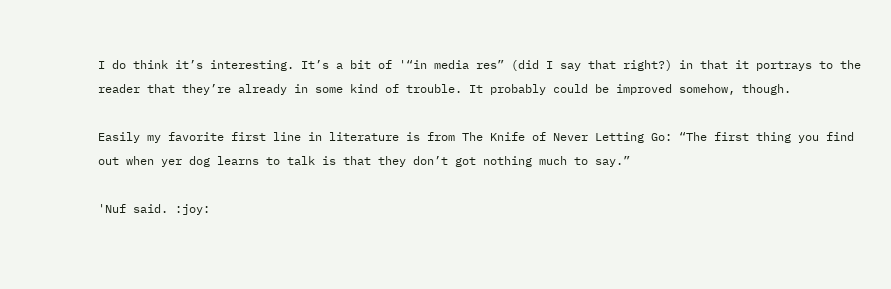I do think it’s interesting. It’s a bit of '“in media res” (did I say that right?) in that it portrays to the reader that they’re already in some kind of trouble. It probably could be improved somehow, though.

Easily my favorite first line in literature is from The Knife of Never Letting Go: “The first thing you find out when yer dog learns to talk is that they don’t got nothing much to say.”

'Nuf said. :joy: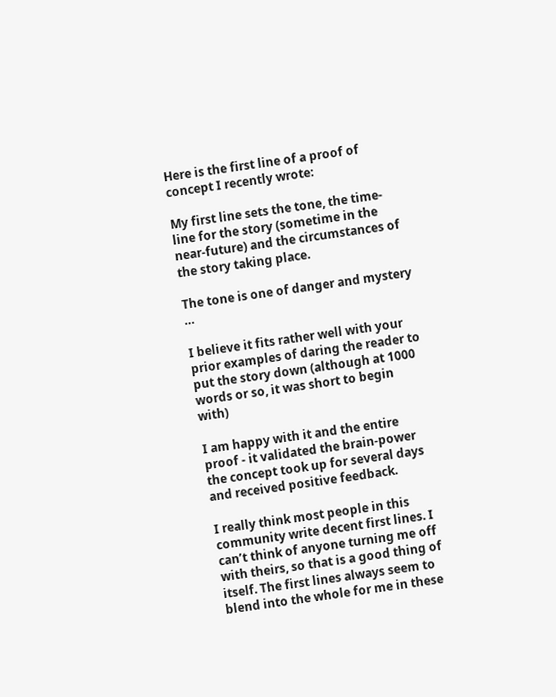Here is the first line of a proof of concept I recently wrote:

My first line sets the tone, the time-line for the story (sometime in the near-future) and the circumstances of the story taking place.

The tone is one of danger and mystery …

I believe it fits rather well with your prior examples of daring the reader to put the story down (although at 1000 words or so, it was short to begin with)

I am happy with it and the entire proof - it validated the brain-power the concept took up for several days and received positive feedback.

I really think most people in this community write decent first lines. I can’t think of anyone turning me off with theirs, so that is a good thing of itself. The first lines always seem to blend into the whole for me in these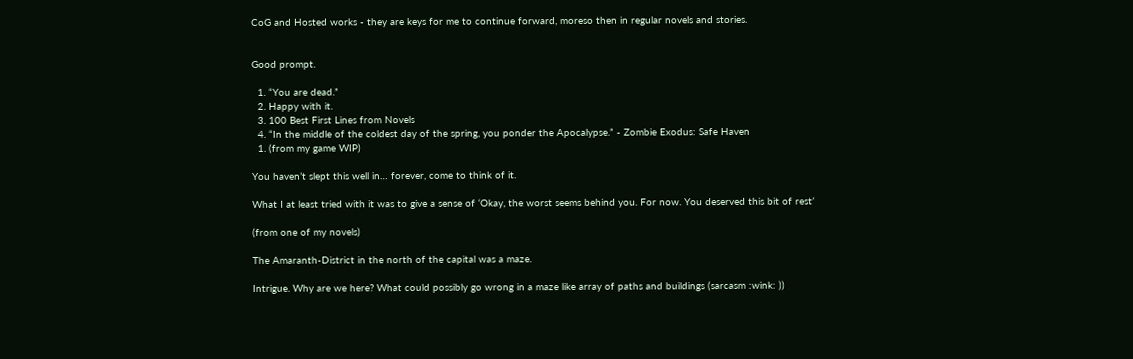CoG and Hosted works - they are keys for me to continue forward, moreso then in regular novels and stories.


Good prompt.

  1. “You are dead.”
  2. Happy with it.
  3. 100 Best First Lines from Novels
  4. “In the middle of the coldest day of the spring, you ponder the Apocalypse.” - Zombie Exodus: Safe Haven
  1. (from my game WIP)

You haven’t slept this well in… forever, come to think of it.

What I at least tried with it was to give a sense of ‘Okay, the worst seems behind you. For now. You deserved this bit of rest’

(from one of my novels)

The Amaranth-District in the north of the capital was a maze.

Intrigue. Why are we here? What could possibly go wrong in a maze like array of paths and buildings (sarcasm :wink: ))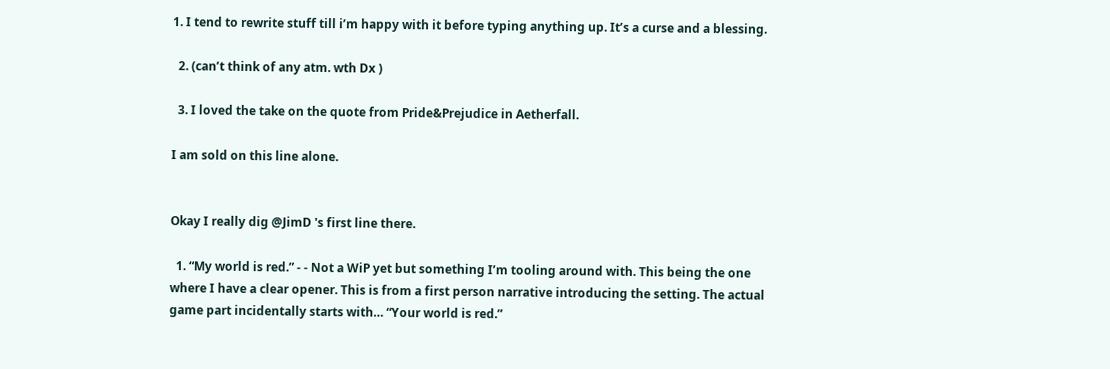1. I tend to rewrite stuff till i’m happy with it before typing anything up. It’s a curse and a blessing.

  2. (can’t think of any atm. wth Dx )

  3. I loved the take on the quote from Pride&Prejudice in Aetherfall.

I am sold on this line alone.


Okay I really dig @JimD 's first line there.

  1. “My world is red.” - - Not a WiP yet but something I’m tooling around with. This being the one where I have a clear opener. This is from a first person narrative introducing the setting. The actual game part incidentally starts with… “Your world is red.”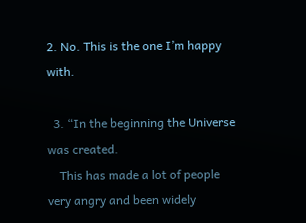2. No. This is the one I’m happy with.

  3. “In the beginning the Universe was created.
    This has made a lot of people very angry and been widely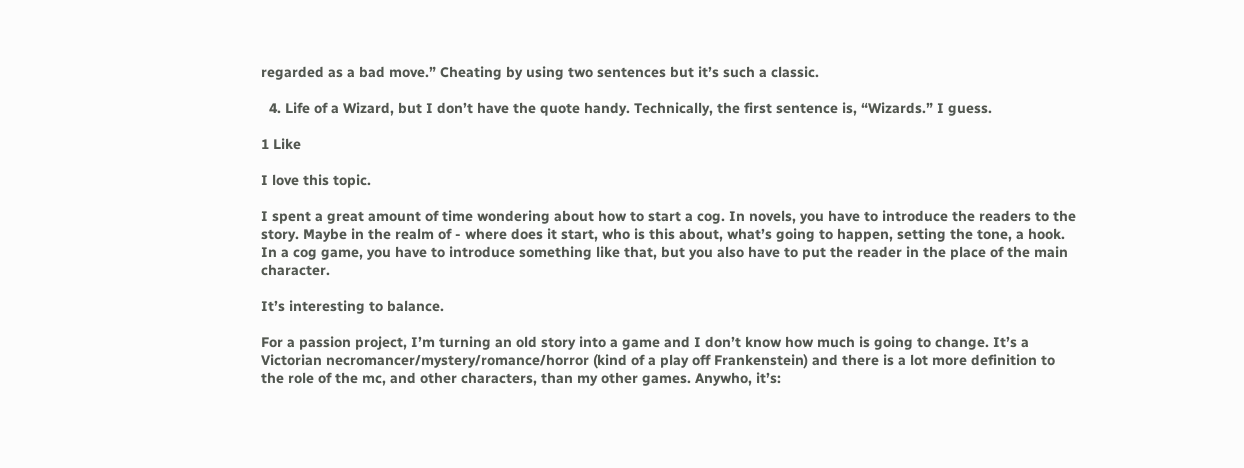regarded as a bad move.” Cheating by using two sentences but it’s such a classic.

  4. Life of a Wizard, but I don’t have the quote handy. Technically, the first sentence is, “Wizards.” I guess.

1 Like

I love this topic.

I spent a great amount of time wondering about how to start a cog. In novels, you have to introduce the readers to the story. Maybe in the realm of - where does it start, who is this about, what’s going to happen, setting the tone, a hook. In a cog game, you have to introduce something like that, but you also have to put the reader in the place of the main character.

It’s interesting to balance.

For a passion project, I’m turning an old story into a game and I don’t know how much is going to change. It’s a Victorian necromancer/mystery/romance/horror (kind of a play off Frankenstein) and there is a lot more definition to the role of the mc, and other characters, than my other games. Anywho, it’s: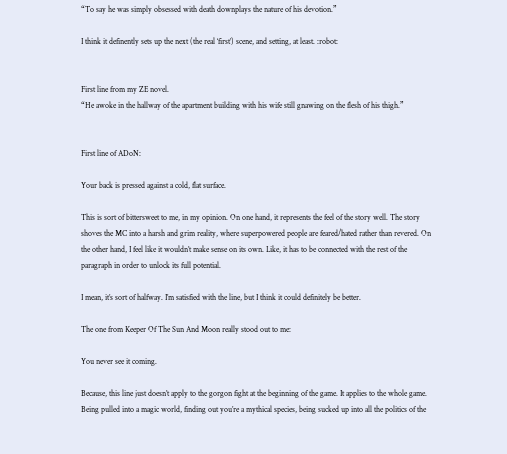“To say he was simply obsessed with death downplays the nature of his devotion.”

I think it definently sets up the next (the real ‘first’) scene, and setting, at least. :robot:


First line from my ZE novel.
“He awoke in the hallway of the apartment building with his wife still gnawing on the flesh of his thigh.”


First line of ADoN:

Your back is pressed against a cold, flat surface.

This is sort of bittersweet to me, in my opinion. On one hand, it represents the feel of the story well. The story shoves the MC into a harsh and grim reality, where superpowered people are feared/hated rather than revered. On the other hand, I feel like it wouldn’t make sense on its own. Like, it has to be connected with the rest of the paragraph in order to unlock its full potential.

I mean, it’s sort of halfway. I’m satisfied with the line, but I think it could definitely be better.

The one from Keeper Of The Sun And Moon really stood out to me:

You never see it coming.

Because, this line just doesn’t apply to the gorgon fight at the beginning of the game. It applies to the whole game. Being pulled into a magic world, finding out you’re a mythical species, being sucked up into all the politics of the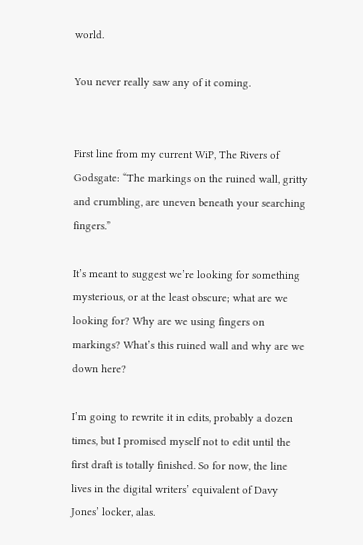world.

You never really saw any of it coming.


First line from my current WiP, The Rivers of Godsgate: “The markings on the ruined wall, gritty and crumbling, are uneven beneath your searching fingers.”

It’s meant to suggest we’re looking for something mysterious, or at the least obscure; what are we looking for? Why are we using fingers on markings? What’s this ruined wall and why are we down here?

I’m going to rewrite it in edits, probably a dozen times, but I promised myself not to edit until the first draft is totally finished. So for now, the line lives in the digital writers’ equivalent of Davy Jones’ locker, alas.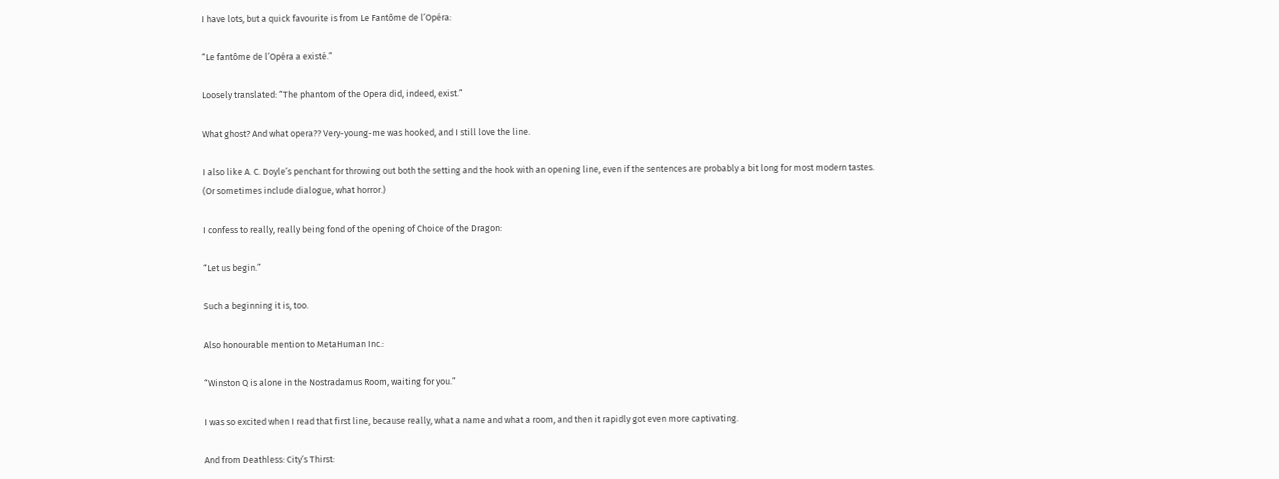I have lots, but a quick favourite is from Le Fantôme de l’Opéra:

“Le fantôme de l’Opéra a existé.”

Loosely translated: “The phantom of the Opera did, indeed, exist.”

What ghost? And what opera?? Very-young-me was hooked, and I still love the line.

I also like A. C. Doyle’s penchant for throwing out both the setting and the hook with an opening line, even if the sentences are probably a bit long for most modern tastes. (Or sometimes include dialogue, what horror.)

I confess to really, really being fond of the opening of Choice of the Dragon:

“Let us begin.”

Such a beginning it is, too.

Also honourable mention to MetaHuman Inc.:

“Winston Q is alone in the Nostradamus Room, waiting for you.”

I was so excited when I read that first line, because really, what a name and what a room, and then it rapidly got even more captivating.

And from Deathless: City’s Thirst: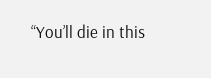“You’ll die in this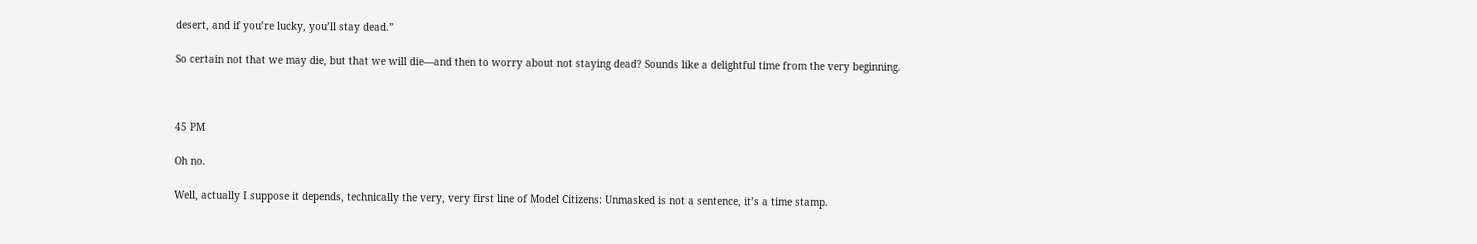desert, and if you’re lucky, you’ll stay dead.”

So certain not that we may die, but that we will die—and then to worry about not staying dead? Sounds like a delightful time from the very beginning.



45 PM

Oh no.

Well, actually I suppose it depends, technically the very, very first line of Model Citizens: Unmasked is not a sentence, it’s a time stamp.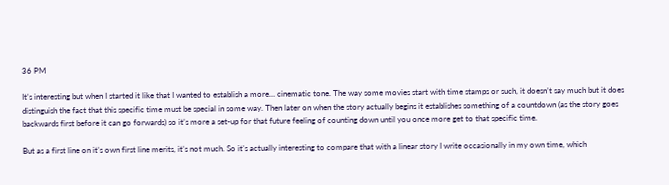36 PM

It’s interesting but when I started it like that I wanted to establish a more… cinematic tone. The way some movies start with time stamps or such, it doesn’t say much but it does distinguish the fact that this specific time must be special in some way. Then later on when the story actually begins it establishes something of a countdown (as the story goes backwards first before it can go forwards) so it’s more a set-up for that future feeling of counting down until you once more get to that specific time.

But as a first line on it’s own first line merits, it’s not much. So it’s actually interesting to compare that with a linear story I write occasionally in my own time, which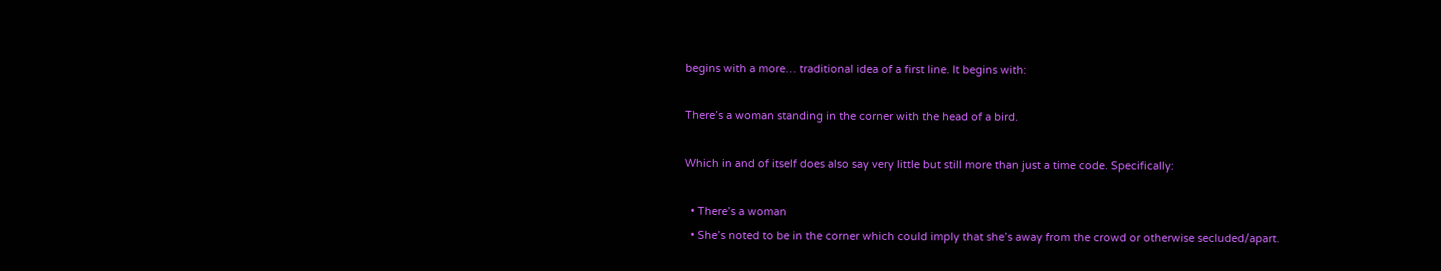begins with a more… traditional idea of a first line. It begins with:

There’s a woman standing in the corner with the head of a bird.

Which in and of itself does also say very little but still more than just a time code. Specifically:

  • There’s a woman
  • She’s noted to be in the corner which could imply that she’s away from the crowd or otherwise secluded/apart.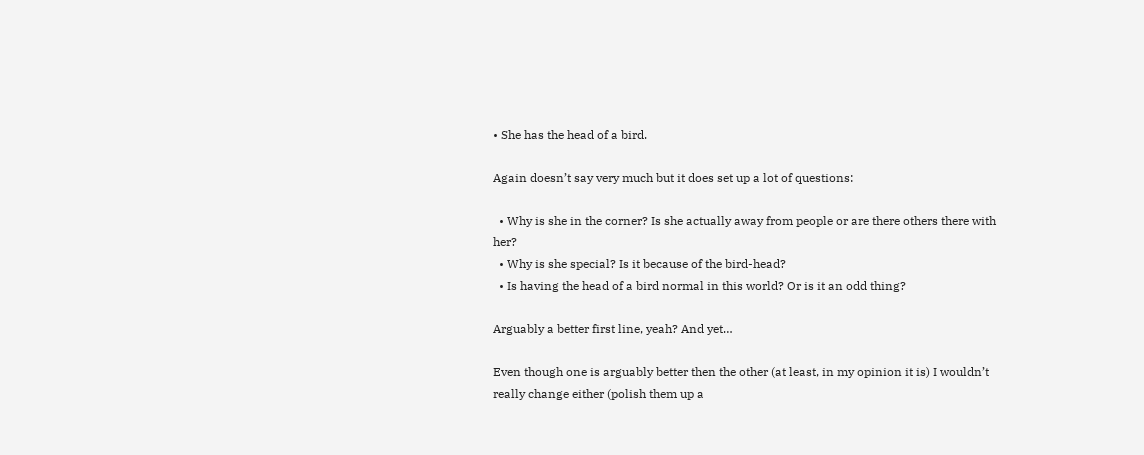• She has the head of a bird.

Again doesn’t say very much but it does set up a lot of questions:

  • Why is she in the corner? Is she actually away from people or are there others there with her?
  • Why is she special? Is it because of the bird-head?
  • Is having the head of a bird normal in this world? Or is it an odd thing?

Arguably a better first line, yeah? And yet…

Even though one is arguably better then the other (at least, in my opinion it is) I wouldn’t really change either (polish them up a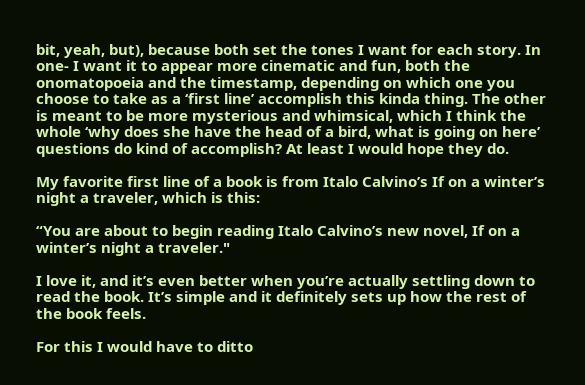bit, yeah, but), because both set the tones I want for each story. In one- I want it to appear more cinematic and fun, both the onomatopoeia and the timestamp, depending on which one you choose to take as a ‘first line’ accomplish this kinda thing. The other is meant to be more mysterious and whimsical, which I think the whole ‘why does she have the head of a bird, what is going on here’ questions do kind of accomplish? At least I would hope they do.

My favorite first line of a book is from Italo Calvino’s If on a winter’s night a traveler, which is this:

“You are about to begin reading Italo Calvino’s new novel, If on a winter’s night a traveler."

I love it, and it’s even better when you’re actually settling down to read the book. It’s simple and it definitely sets up how the rest of the book feels.

For this I would have to ditto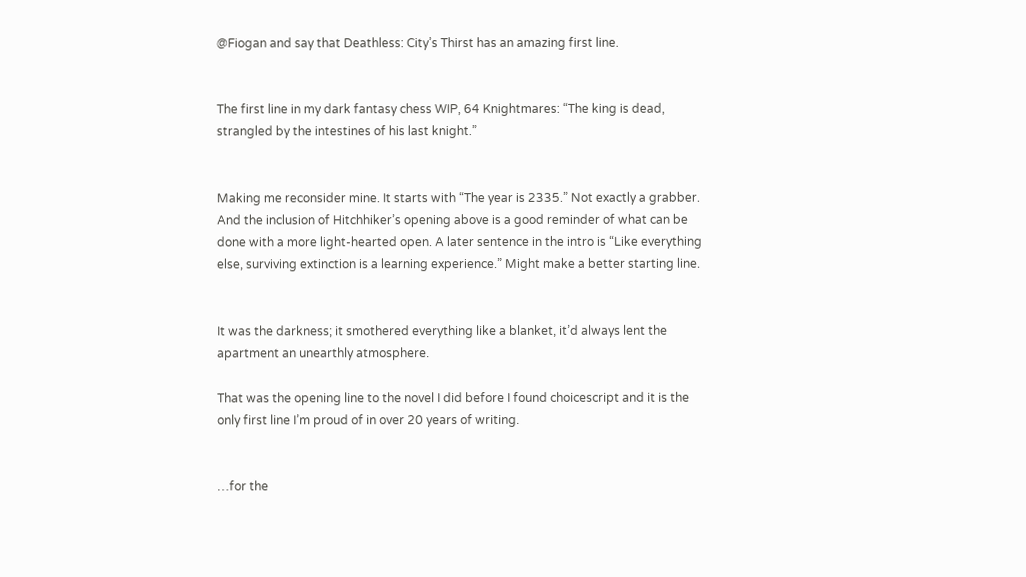@Fiogan and say that Deathless: City’s Thirst has an amazing first line.


The first line in my dark fantasy chess WIP, 64 Knightmares: “The king is dead, strangled by the intestines of his last knight.”


Making me reconsider mine. It starts with “The year is 2335.” Not exactly a grabber. And the inclusion of Hitchhiker’s opening above is a good reminder of what can be done with a more light-hearted open. A later sentence in the intro is “Like everything else, surviving extinction is a learning experience.” Might make a better starting line.


It was the darkness; it smothered everything like a blanket, it’d always lent the apartment an unearthly atmosphere.

That was the opening line to the novel I did before I found choicescript and it is the only first line I’m proud of in over 20 years of writing.


…for the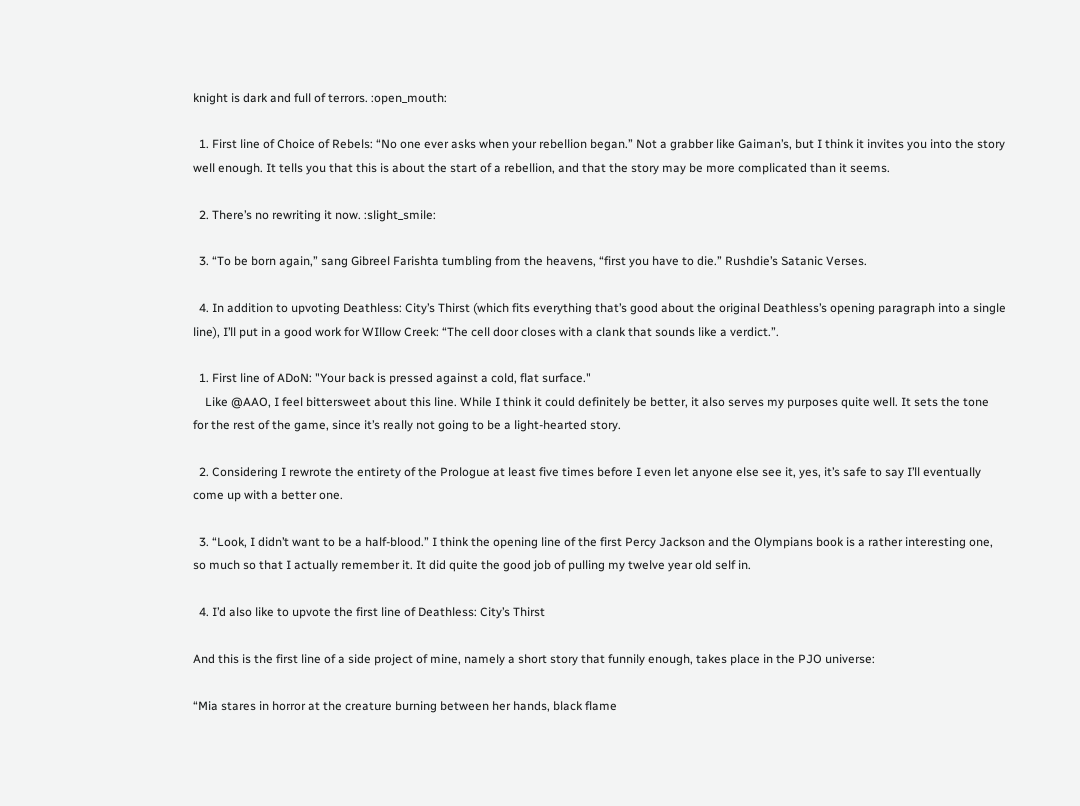knight is dark and full of terrors. :open_mouth:

  1. First line of Choice of Rebels: “No one ever asks when your rebellion began.” Not a grabber like Gaiman’s, but I think it invites you into the story well enough. It tells you that this is about the start of a rebellion, and that the story may be more complicated than it seems.

  2. There’s no rewriting it now. :slight_smile:

  3. “To be born again,” sang Gibreel Farishta tumbling from the heavens, “first you have to die.” Rushdie’s Satanic Verses.

  4. In addition to upvoting Deathless: City’s Thirst (which fits everything that’s good about the original Deathless’s opening paragraph into a single line), I’ll put in a good work for WIllow Creek: “The cell door closes with a clank that sounds like a verdict.”.

  1. First line of ADoN: "Your back is pressed against a cold, flat surface."
    Like @AAO, I feel bittersweet about this line. While I think it could definitely be better, it also serves my purposes quite well. It sets the tone for the rest of the game, since it’s really not going to be a light-hearted story.

  2. Considering I rewrote the entirety of the Prologue at least five times before I even let anyone else see it, yes, it’s safe to say I’ll eventually come up with a better one.

  3. “Look, I didn’t want to be a half-blood.” I think the opening line of the first Percy Jackson and the Olympians book is a rather interesting one, so much so that I actually remember it. It did quite the good job of pulling my twelve year old self in.

  4. I’d also like to upvote the first line of Deathless: City’s Thirst

And this is the first line of a side project of mine, namely a short story that funnily enough, takes place in the PJO universe:

“Mia stares in horror at the creature burning between her hands, black flame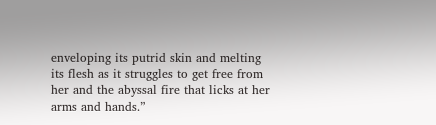enveloping its putrid skin and melting its flesh as it struggles to get free from her and the abyssal fire that licks at her arms and hands.”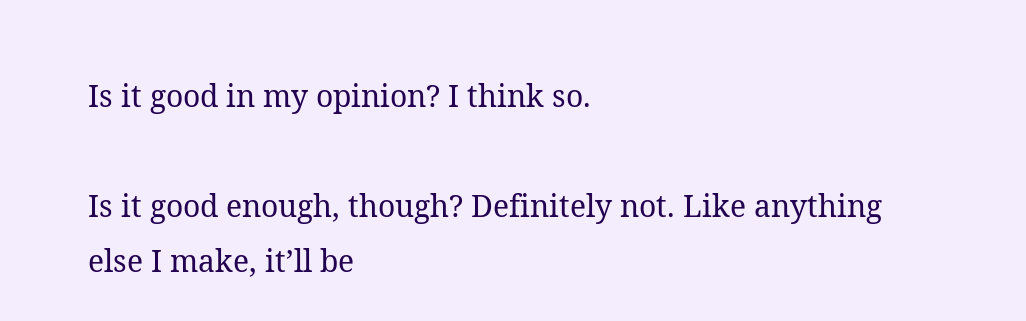Is it good in my opinion? I think so.

Is it good enough, though? Definitely not. Like anything else I make, it’ll be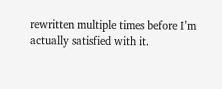rewritten multiple times before I’m actually satisfied with it.